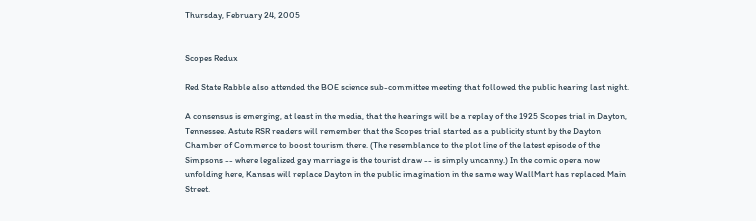Thursday, February 24, 2005


Scopes Redux

Red State Rabble also attended the BOE science sub-committee meeting that followed the public hearing last night.

A consensus is emerging, at least in the media, that the hearings will be a replay of the 1925 Scopes trial in Dayton, Tennessee. Astute RSR readers will remember that the Scopes trial started as a publicity stunt by the Dayton Chamber of Commerce to boost tourism there. (The resemblance to the plot line of the latest episode of the Simpsons -- where legalized gay marriage is the tourist draw -- is simply uncanny.) In the comic opera now unfolding here, Kansas will replace Dayton in the public imagination in the same way WallMart has replaced Main Street.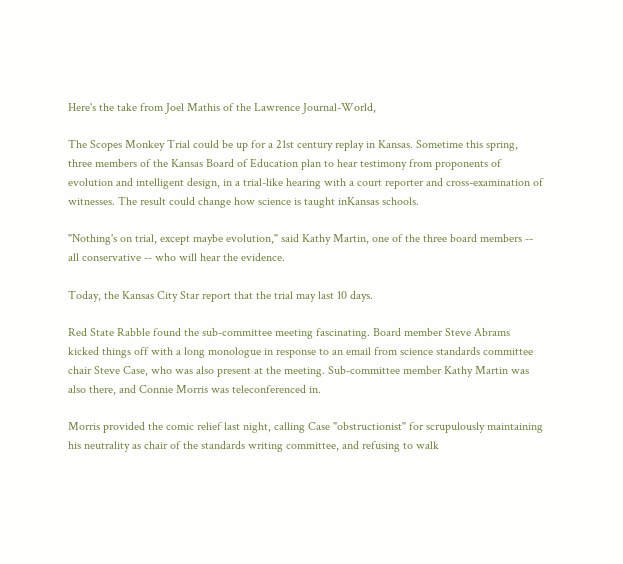Here's the take from Joel Mathis of the Lawrence Journal-World,

The Scopes Monkey Trial could be up for a 21st century replay in Kansas. Sometime this spring, three members of the Kansas Board of Education plan to hear testimony from proponents of evolution and intelligent design, in a trial-like hearing with a court reporter and cross-examination of witnesses. The result could change how science is taught inKansas schools.

"Nothing's on trial, except maybe evolution," said Kathy Martin, one of the three board members -- all conservative -- who will hear the evidence.

Today, the Kansas City Star report that the trial may last 10 days.

Red State Rabble found the sub-committee meeting fascinating. Board member Steve Abrams kicked things off with a long monologue in response to an email from science standards committee chair Steve Case, who was also present at the meeting. Sub-committee member Kathy Martin was also there, and Connie Morris was teleconferenced in.

Morris provided the comic relief last night, calling Case "obstructionist" for scrupulously maintaining his neutrality as chair of the standards writing committee, and refusing to walk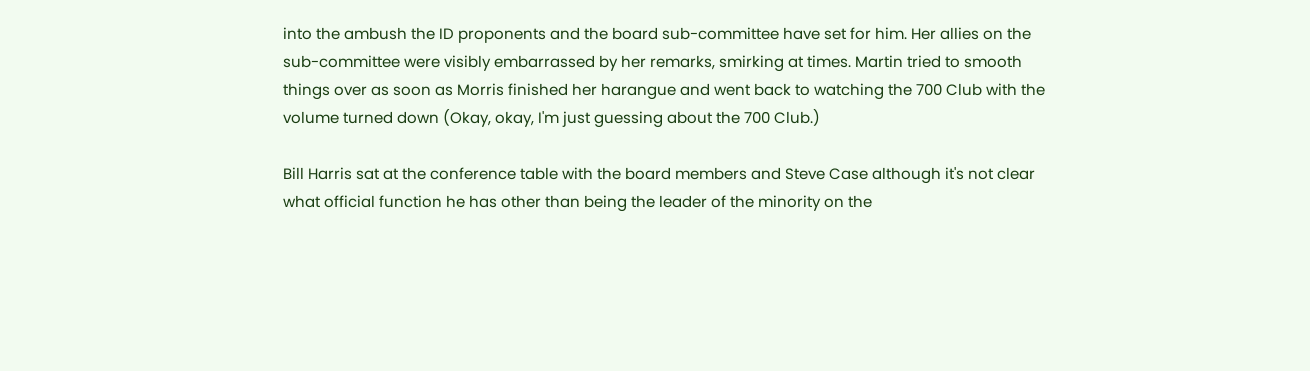into the ambush the ID proponents and the board sub-committee have set for him. Her allies on the sub-committee were visibly embarrassed by her remarks, smirking at times. Martin tried to smooth things over as soon as Morris finished her harangue and went back to watching the 700 Club with the volume turned down (Okay, okay, I'm just guessing about the 700 Club.)

Bill Harris sat at the conference table with the board members and Steve Case although it's not clear what official function he has other than being the leader of the minority on the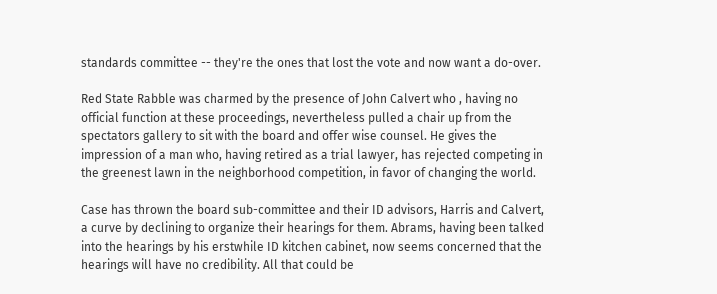standards committee -- they're the ones that lost the vote and now want a do-over.

Red State Rabble was charmed by the presence of John Calvert who , having no official function at these proceedings, nevertheless pulled a chair up from the spectators gallery to sit with the board and offer wise counsel. He gives the impression of a man who, having retired as a trial lawyer, has rejected competing in the greenest lawn in the neighborhood competition, in favor of changing the world.

Case has thrown the board sub-committee and their ID advisors, Harris and Calvert, a curve by declining to organize their hearings for them. Abrams, having been talked into the hearings by his erstwhile ID kitchen cabinet, now seems concerned that the hearings will have no credibility. All that could be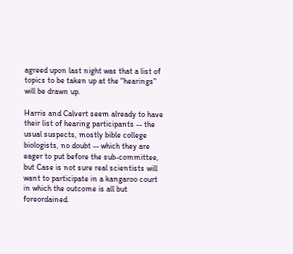agreed upon last night was that a list of topics to be taken up at the "hearings" will be drawn up.

Harris and Calvert seem already to have their list of hearing participants -- the usual suspects, mostly bible college biologists, no doubt -- which they are eager to put before the sub-committee, but Case is not sure real scientists will want to participate in a kangaroo court in which the outcome is all but foreordained.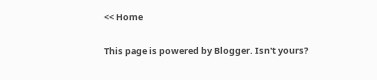<< Home

This page is powered by Blogger. Isn't yours?